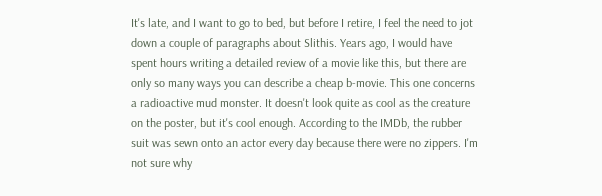It's late, and I want to go to bed, but before I retire, I feel the need to jot down a couple of paragraphs about Slithis. Years ago, I would have spent hours writing a detailed review of a movie like this, but there are only so many ways you can describe a cheap b-movie. This one concerns a radioactive mud monster. It doesn't look quite as cool as the creature on the poster, but it's cool enough. According to the IMDb, the rubber suit was sewn onto an actor every day because there were no zippers. I'm not sure why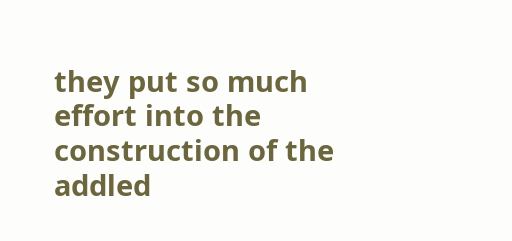they put so much effort into the construction of the addled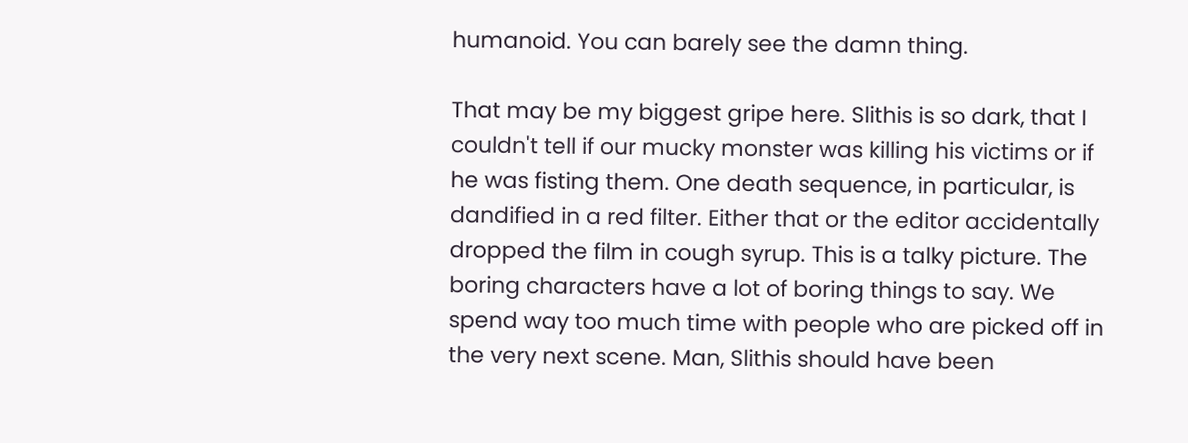humanoid. You can barely see the damn thing.

That may be my biggest gripe here. Slithis is so dark, that I couldn't tell if our mucky monster was killing his victims or if he was fisting them. One death sequence, in particular, is dandified in a red filter. Either that or the editor accidentally dropped the film in cough syrup. This is a talky picture. The boring characters have a lot of boring things to say. We spend way too much time with people who are picked off in the very next scene. Man, Slithis should have been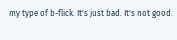my type of b-flick. It's just bad. It's not good.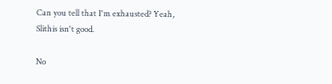Can you tell that I'm exhausted? Yeah, Slithis isn't good.

No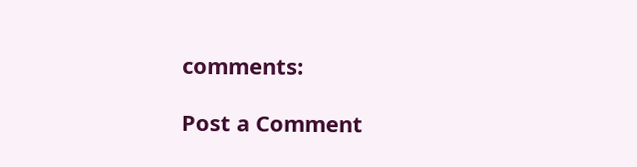comments:

Post a Comment